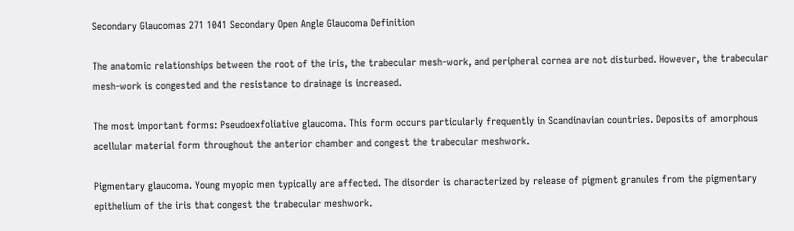Secondary Glaucomas 271 1041 Secondary Open Angle Glaucoma Definition

The anatomic relationships between the root of the iris, the trabecular mesh-work, and peripheral cornea are not disturbed. However, the trabecular mesh-work is congested and the resistance to drainage is increased.

The most important forms: Pseudoexfoliative glaucoma. This form occurs particularly frequently in Scandinavian countries. Deposits of amorphous acellular material form throughout the anterior chamber and congest the trabecular meshwork.

Pigmentary glaucoma. Young myopic men typically are affected. The disorder is characterized by release of pigment granules from the pigmentary epithelium of the iris that congest the trabecular meshwork.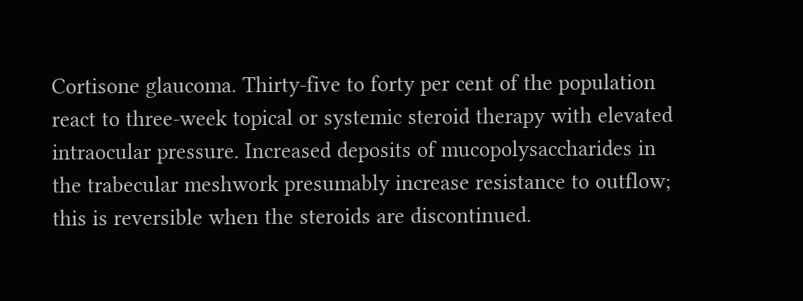Cortisone glaucoma. Thirty-five to forty per cent of the population react to three-week topical or systemic steroid therapy with elevated intraocular pressure. Increased deposits of mucopolysaccharides in the trabecular meshwork presumably increase resistance to outflow; this is reversible when the steroids are discontinued.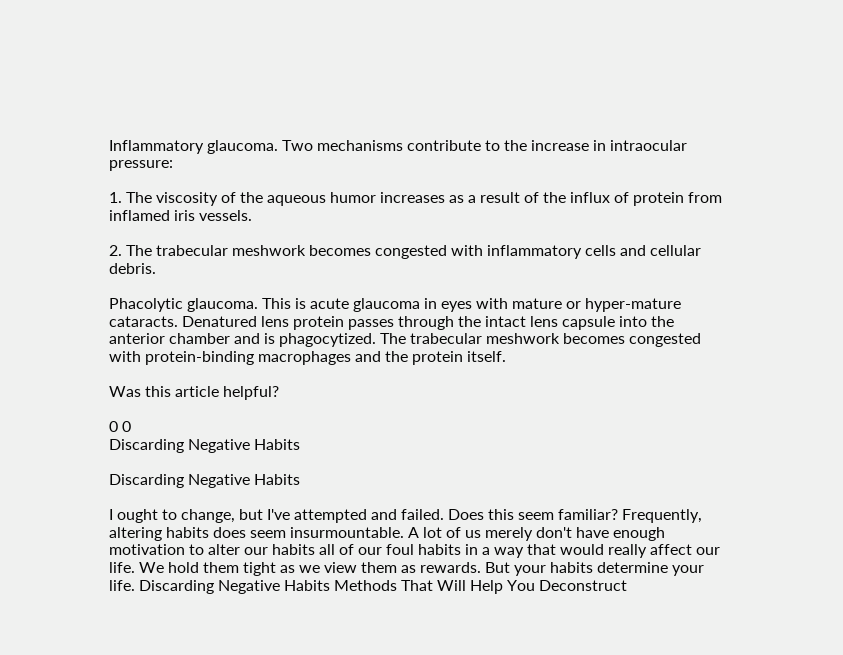Inflammatory glaucoma. Two mechanisms contribute to the increase in intraocular pressure:

1. The viscosity of the aqueous humor increases as a result of the influx of protein from inflamed iris vessels.

2. The trabecular meshwork becomes congested with inflammatory cells and cellular debris.

Phacolytic glaucoma. This is acute glaucoma in eyes with mature or hyper-mature cataracts. Denatured lens protein passes through the intact lens capsule into the anterior chamber and is phagocytized. The trabecular meshwork becomes congested with protein-binding macrophages and the protein itself.

Was this article helpful?

0 0
Discarding Negative Habits

Discarding Negative Habits

I ought to change, but I've attempted and failed. Does this seem familiar? Frequently, altering habits does seem insurmountable. A lot of us merely don't have enough motivation to alter our habits all of our foul habits in a way that would really affect our life. We hold them tight as we view them as rewards. But your habits determine your life. Discarding Negative Habits Methods That Will Help You Deconstruct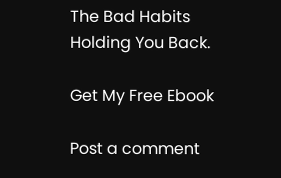The Bad Habits Holding You Back.

Get My Free Ebook

Post a comment